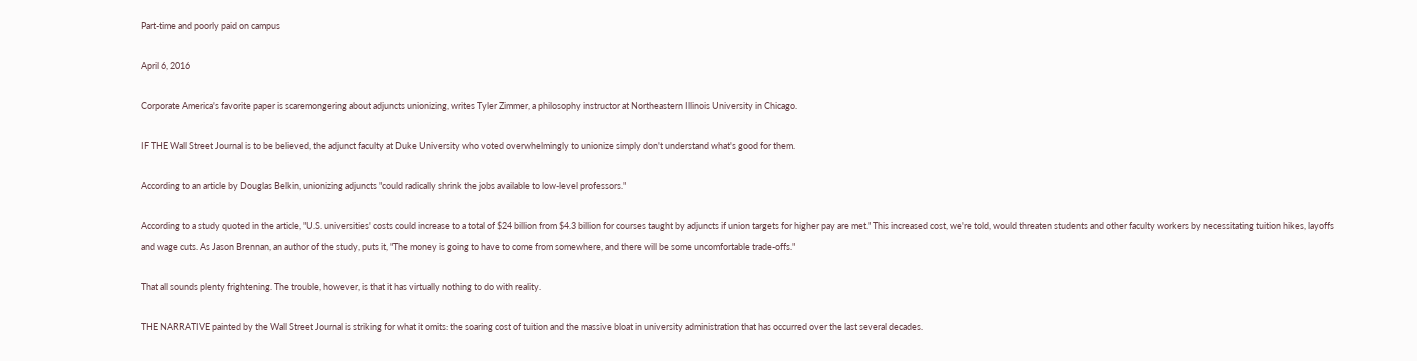Part-time and poorly paid on campus

April 6, 2016

Corporate America's favorite paper is scaremongering about adjuncts unionizing, writes Tyler Zimmer, a philosophy instructor at Northeastern Illinois University in Chicago.

IF THE Wall Street Journal is to be believed, the adjunct faculty at Duke University who voted overwhelmingly to unionize simply don't understand what's good for them.

According to an article by Douglas Belkin, unionizing adjuncts "could radically shrink the jobs available to low-level professors."

According to a study quoted in the article, "U.S. universities' costs could increase to a total of $24 billion from $4.3 billion for courses taught by adjuncts if union targets for higher pay are met." This increased cost, we're told, would threaten students and other faculty workers by necessitating tuition hikes, layoffs and wage cuts. As Jason Brennan, an author of the study, puts it, "The money is going to have to come from somewhere, and there will be some uncomfortable trade-offs."

That all sounds plenty frightening. The trouble, however, is that it has virtually nothing to do with reality.

THE NARRATIVE painted by the Wall Street Journal is striking for what it omits: the soaring cost of tuition and the massive bloat in university administration that has occurred over the last several decades.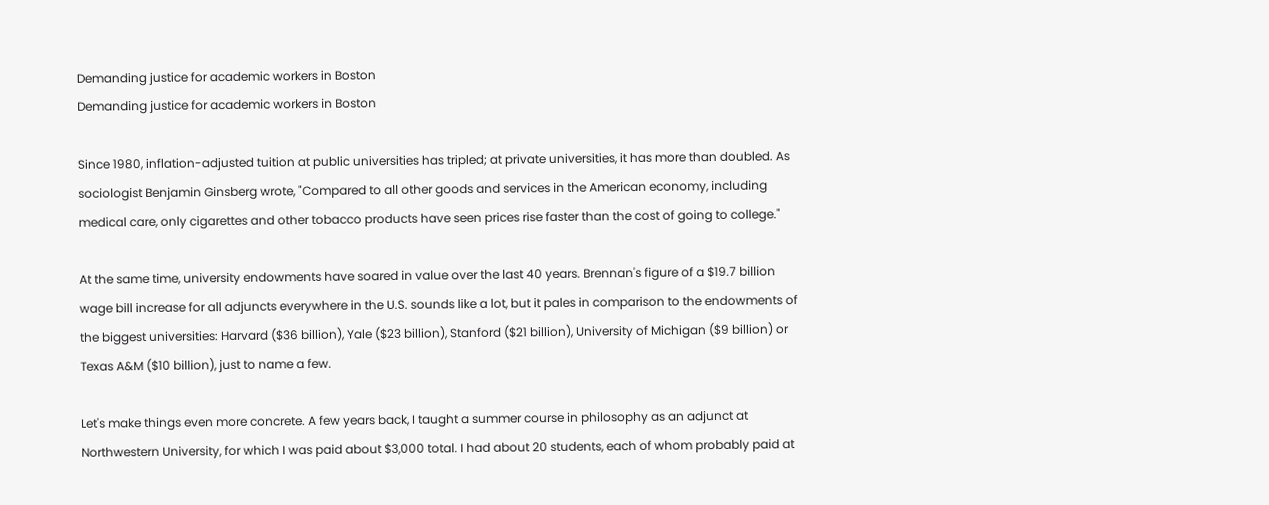Demanding justice for academic workers in Boston
Demanding justice for academic workers in Boston

Since 1980, inflation-adjusted tuition at public universities has tripled; at private universities, it has more than doubled. As sociologist Benjamin Ginsberg wrote, "Compared to all other goods and services in the American economy, including medical care, only cigarettes and other tobacco products have seen prices rise faster than the cost of going to college."

At the same time, university endowments have soared in value over the last 40 years. Brennan's figure of a $19.7 billion wage bill increase for all adjuncts everywhere in the U.S. sounds like a lot, but it pales in comparison to the endowments of the biggest universities: Harvard ($36 billion), Yale ($23 billion), Stanford ($21 billion), University of Michigan ($9 billion) or Texas A&M ($10 billion), just to name a few.

Let's make things even more concrete. A few years back, I taught a summer course in philosophy as an adjunct at Northwestern University, for which I was paid about $3,000 total. I had about 20 students, each of whom probably paid at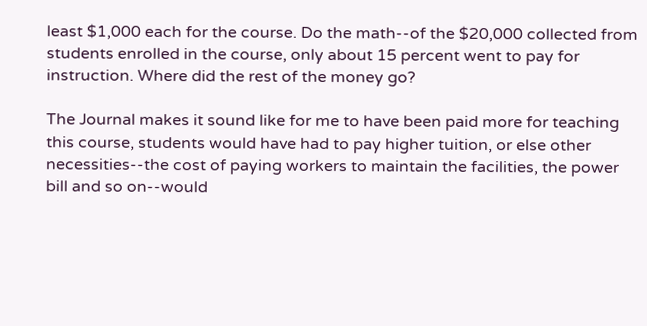least $1,000 each for the course. Do the math--of the $20,000 collected from students enrolled in the course, only about 15 percent went to pay for instruction. Where did the rest of the money go?

The Journal makes it sound like for me to have been paid more for teaching this course, students would have had to pay higher tuition, or else other necessities--the cost of paying workers to maintain the facilities, the power bill and so on--would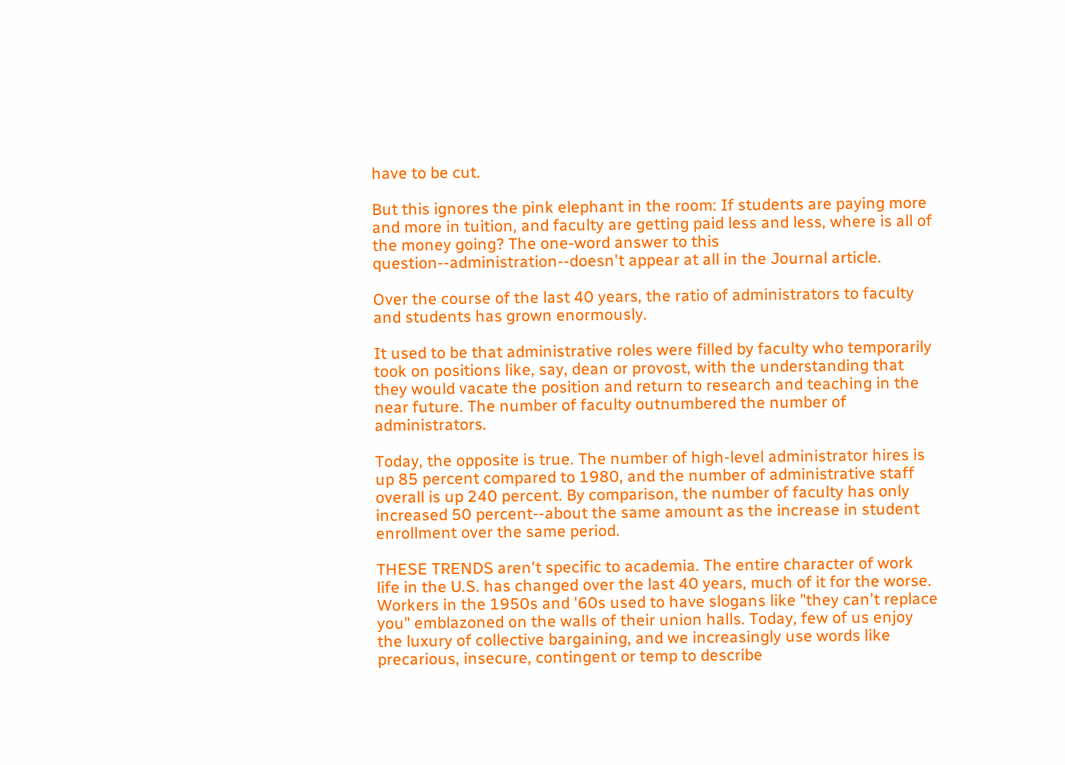have to be cut.

But this ignores the pink elephant in the room: If students are paying more and more in tuition, and faculty are getting paid less and less, where is all of the money going? The one-word answer to this question--administration--doesn't appear at all in the Journal article.

Over the course of the last 40 years, the ratio of administrators to faculty and students has grown enormously.

It used to be that administrative roles were filled by faculty who temporarily took on positions like, say, dean or provost, with the understanding that they would vacate the position and return to research and teaching in the near future. The number of faculty outnumbered the number of administrators.

Today, the opposite is true. The number of high-level administrator hires is up 85 percent compared to 1980, and the number of administrative staff overall is up 240 percent. By comparison, the number of faculty has only increased 50 percent--about the same amount as the increase in student enrollment over the same period.

THESE TRENDS aren't specific to academia. The entire character of work life in the U.S. has changed over the last 40 years, much of it for the worse. Workers in the 1950s and '60s used to have slogans like "they can't replace you" emblazoned on the walls of their union halls. Today, few of us enjoy the luxury of collective bargaining, and we increasingly use words like precarious, insecure, contingent or temp to describe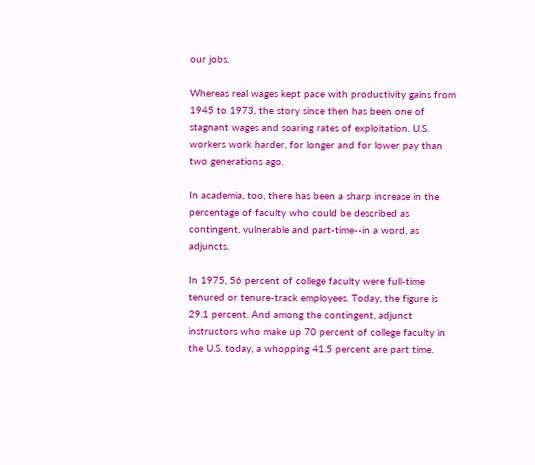our jobs.

Whereas real wages kept pace with productivity gains from 1945 to 1973, the story since then has been one of stagnant wages and soaring rates of exploitation. U.S. workers work harder, for longer and for lower pay than two generations ago.

In academia, too, there has been a sharp increase in the percentage of faculty who could be described as contingent, vulnerable and part-time--in a word, as adjuncts.

In 1975, 56 percent of college faculty were full-time tenured or tenure-track employees. Today, the figure is 29.1 percent. And among the contingent, adjunct instructors who make up 70 percent of college faculty in the U.S. today, a whopping 41.5 percent are part time.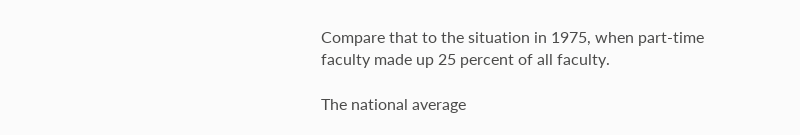Compare that to the situation in 1975, when part-time faculty made up 25 percent of all faculty.

The national average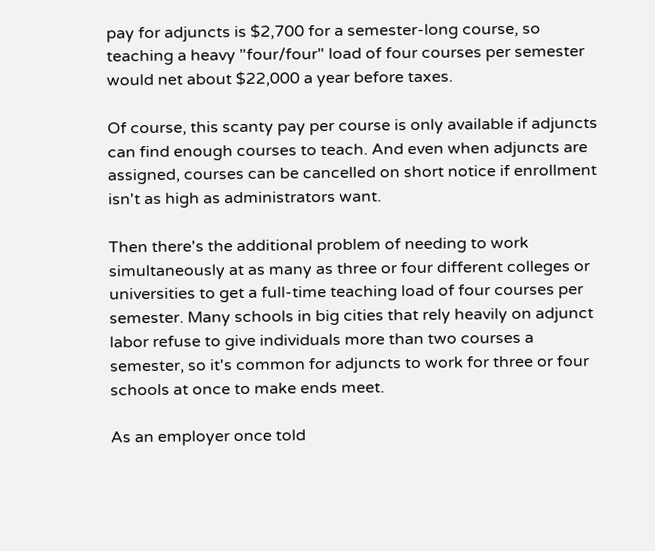pay for adjuncts is $2,700 for a semester-long course, so teaching a heavy "four/four" load of four courses per semester would net about $22,000 a year before taxes.

Of course, this scanty pay per course is only available if adjuncts can find enough courses to teach. And even when adjuncts are assigned, courses can be cancelled on short notice if enrollment isn't as high as administrators want.

Then there's the additional problem of needing to work simultaneously at as many as three or four different colleges or universities to get a full-time teaching load of four courses per semester. Many schools in big cities that rely heavily on adjunct labor refuse to give individuals more than two courses a semester, so it's common for adjuncts to work for three or four schools at once to make ends meet.

As an employer once told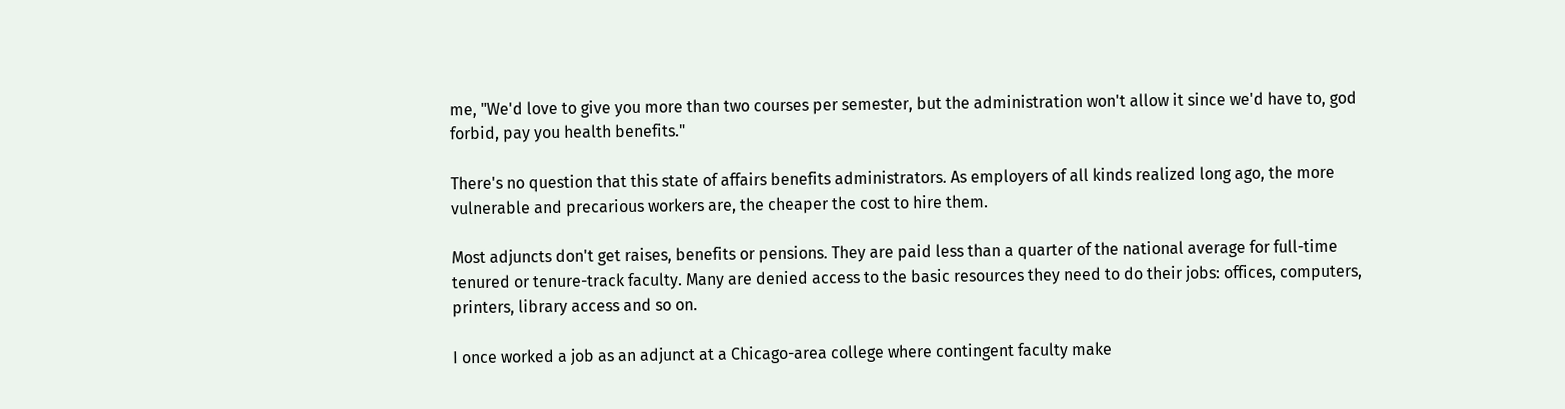me, "We'd love to give you more than two courses per semester, but the administration won't allow it since we'd have to, god forbid, pay you health benefits."

There's no question that this state of affairs benefits administrators. As employers of all kinds realized long ago, the more vulnerable and precarious workers are, the cheaper the cost to hire them.

Most adjuncts don't get raises, benefits or pensions. They are paid less than a quarter of the national average for full-time tenured or tenure-track faculty. Many are denied access to the basic resources they need to do their jobs: offices, computers, printers, library access and so on.

I once worked a job as an adjunct at a Chicago-area college where contingent faculty make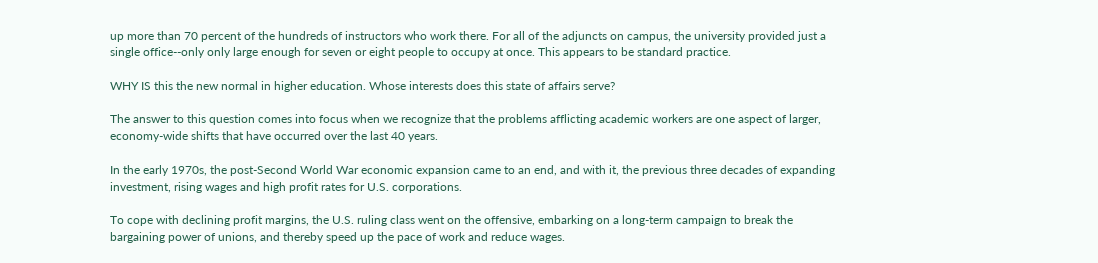up more than 70 percent of the hundreds of instructors who work there. For all of the adjuncts on campus, the university provided just a single office--only only large enough for seven or eight people to occupy at once. This appears to be standard practice.

WHY IS this the new normal in higher education. Whose interests does this state of affairs serve?

The answer to this question comes into focus when we recognize that the problems afflicting academic workers are one aspect of larger, economy-wide shifts that have occurred over the last 40 years.

In the early 1970s, the post-Second World War economic expansion came to an end, and with it, the previous three decades of expanding investment, rising wages and high profit rates for U.S. corporations.

To cope with declining profit margins, the U.S. ruling class went on the offensive, embarking on a long-term campaign to break the bargaining power of unions, and thereby speed up the pace of work and reduce wages.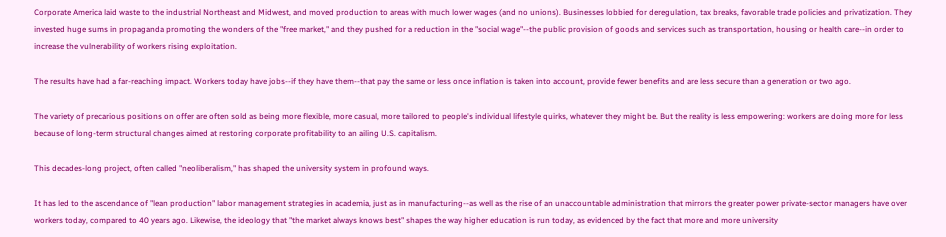Corporate America laid waste to the industrial Northeast and Midwest, and moved production to areas with much lower wages (and no unions). Businesses lobbied for deregulation, tax breaks, favorable trade policies and privatization. They invested huge sums in propaganda promoting the wonders of the "free market," and they pushed for a reduction in the "social wage"--the public provision of goods and services such as transportation, housing or health care--in order to increase the vulnerability of workers rising exploitation.

The results have had a far-reaching impact. Workers today have jobs--if they have them--that pay the same or less once inflation is taken into account, provide fewer benefits and are less secure than a generation or two ago.

The variety of precarious positions on offer are often sold as being more flexible, more casual, more tailored to people's individual lifestyle quirks, whatever they might be. But the reality is less empowering: workers are doing more for less because of long-term structural changes aimed at restoring corporate profitability to an ailing U.S. capitalism.

This decades-long project, often called "neoliberalism," has shaped the university system in profound ways.

It has led to the ascendance of "lean production" labor management strategies in academia, just as in manufacturing--as well as the rise of an unaccountable administration that mirrors the greater power private-sector managers have over workers today, compared to 40 years ago. Likewise, the ideology that "the market always knows best" shapes the way higher education is run today, as evidenced by the fact that more and more university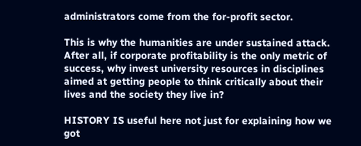administrators come from the for-profit sector.

This is why the humanities are under sustained attack. After all, if corporate profitability is the only metric of success, why invest university resources in disciplines aimed at getting people to think critically about their lives and the society they live in?

HISTORY IS useful here not just for explaining how we got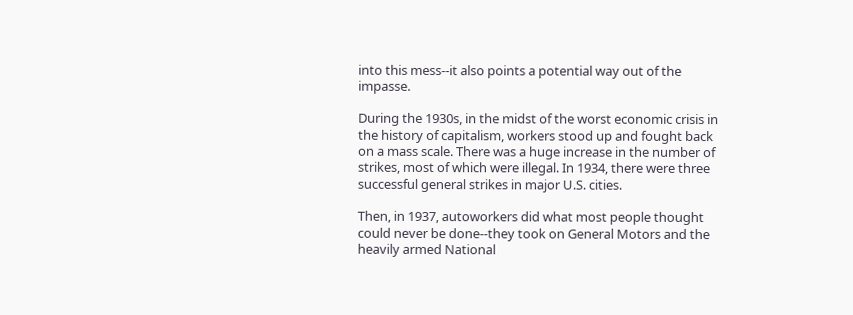into this mess--it also points a potential way out of the impasse.

During the 1930s, in the midst of the worst economic crisis in the history of capitalism, workers stood up and fought back on a mass scale. There was a huge increase in the number of strikes, most of which were illegal. In 1934, there were three successful general strikes in major U.S. cities.

Then, in 1937, autoworkers did what most people thought could never be done--they took on General Motors and the heavily armed National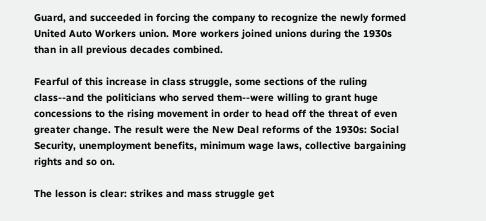Guard, and succeeded in forcing the company to recognize the newly formed United Auto Workers union. More workers joined unions during the 1930s than in all previous decades combined.

Fearful of this increase in class struggle, some sections of the ruling class--and the politicians who served them--were willing to grant huge concessions to the rising movement in order to head off the threat of even greater change. The result were the New Deal reforms of the 1930s: Social Security, unemployment benefits, minimum wage laws, collective bargaining rights and so on.

The lesson is clear: strikes and mass struggle get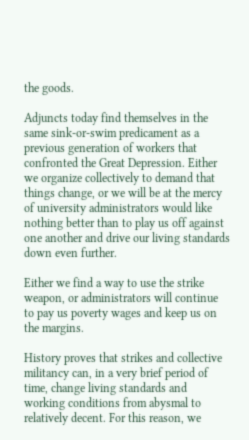the goods.

Adjuncts today find themselves in the same sink-or-swim predicament as a previous generation of workers that confronted the Great Depression. Either we organize collectively to demand that things change, or we will be at the mercy of university administrators would like nothing better than to play us off against one another and drive our living standards down even further.

Either we find a way to use the strike weapon, or administrators will continue to pay us poverty wages and keep us on the margins.

History proves that strikes and collective militancy can, in a very brief period of time, change living standards and working conditions from abysmal to relatively decent. For this reason, we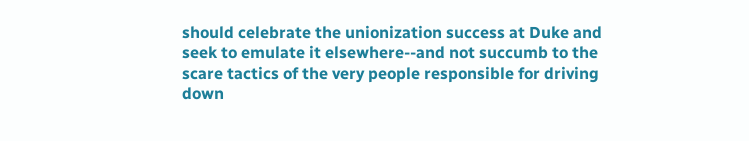should celebrate the unionization success at Duke and seek to emulate it elsewhere--and not succumb to the scare tactics of the very people responsible for driving down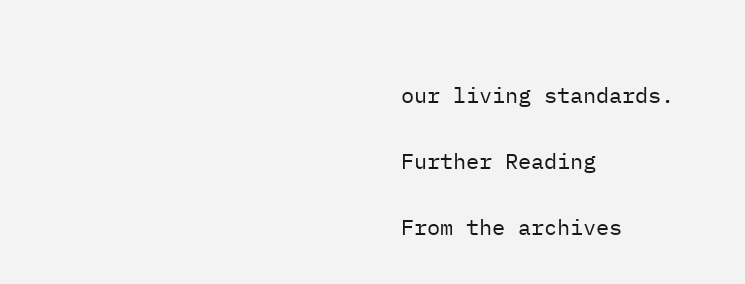our living standards.

Further Reading

From the archives